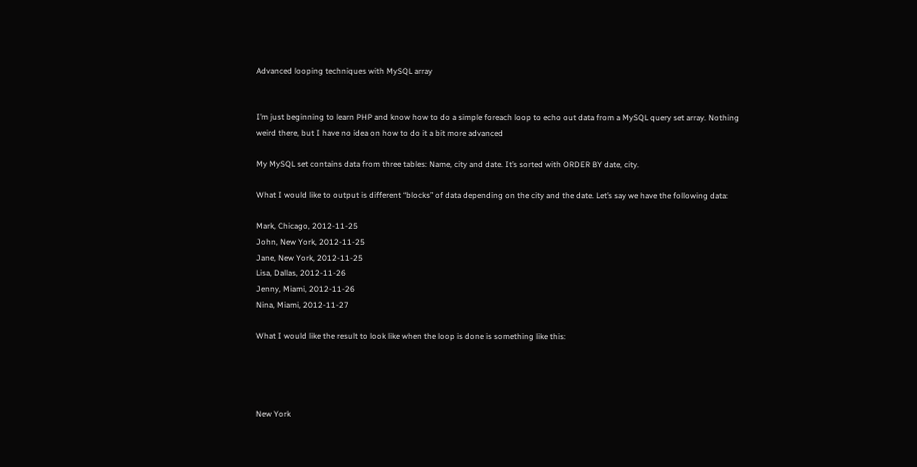Advanced looping techniques with MySQL array


I’m just beginning to learn PHP and know how to do a simple foreach loop to echo out data from a MySQL query set array. Nothing weird there, but I have no idea on how to do it a bit more advanced

My MySQL set contains data from three tables: Name, city and date. It’s sorted with ORDER BY date, city.

What I would like to output is different “blocks” of data depending on the city and the date. Let’s say we have the following data:

Mark, Chicago, 2012-11-25
John, New York, 2012-11-25
Jane, New York, 2012-11-25
Lisa, Dallas, 2012-11-26
Jenny, Miami, 2012-11-26
Nina, Miami, 2012-11-27

What I would like the result to look like when the loop is done is something like this:




New York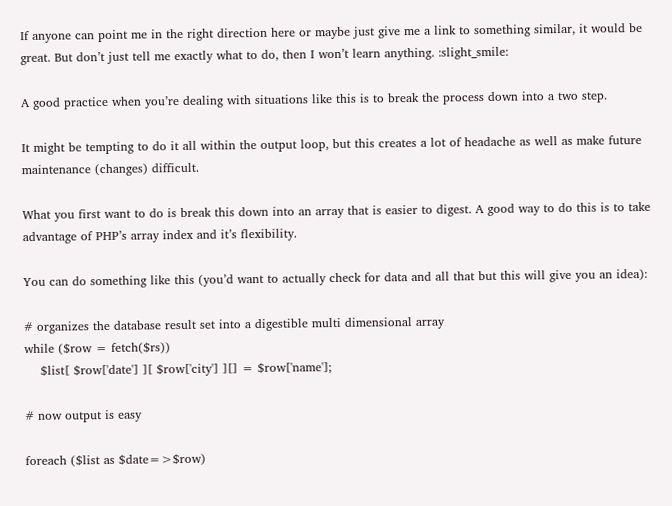If anyone can point me in the right direction here or maybe just give me a link to something similar, it would be great. But don’t just tell me exactly what to do, then I won’t learn anything. :slight_smile:

A good practice when you’re dealing with situations like this is to break the process down into a two step.

It might be tempting to do it all within the output loop, but this creates a lot of headache as well as make future maintenance (changes) difficult.

What you first want to do is break this down into an array that is easier to digest. A good way to do this is to take advantage of PHP’s array index and it’s flexibility.

You can do something like this (you’d want to actually check for data and all that but this will give you an idea):

# organizes the database result set into a digestible multi dimensional array
while ($row = fetch($rs))
    $list[ $row['date'] ][ $row['city'] ][] = $row['name'];

# now output is easy

foreach ($list as $date=>$row)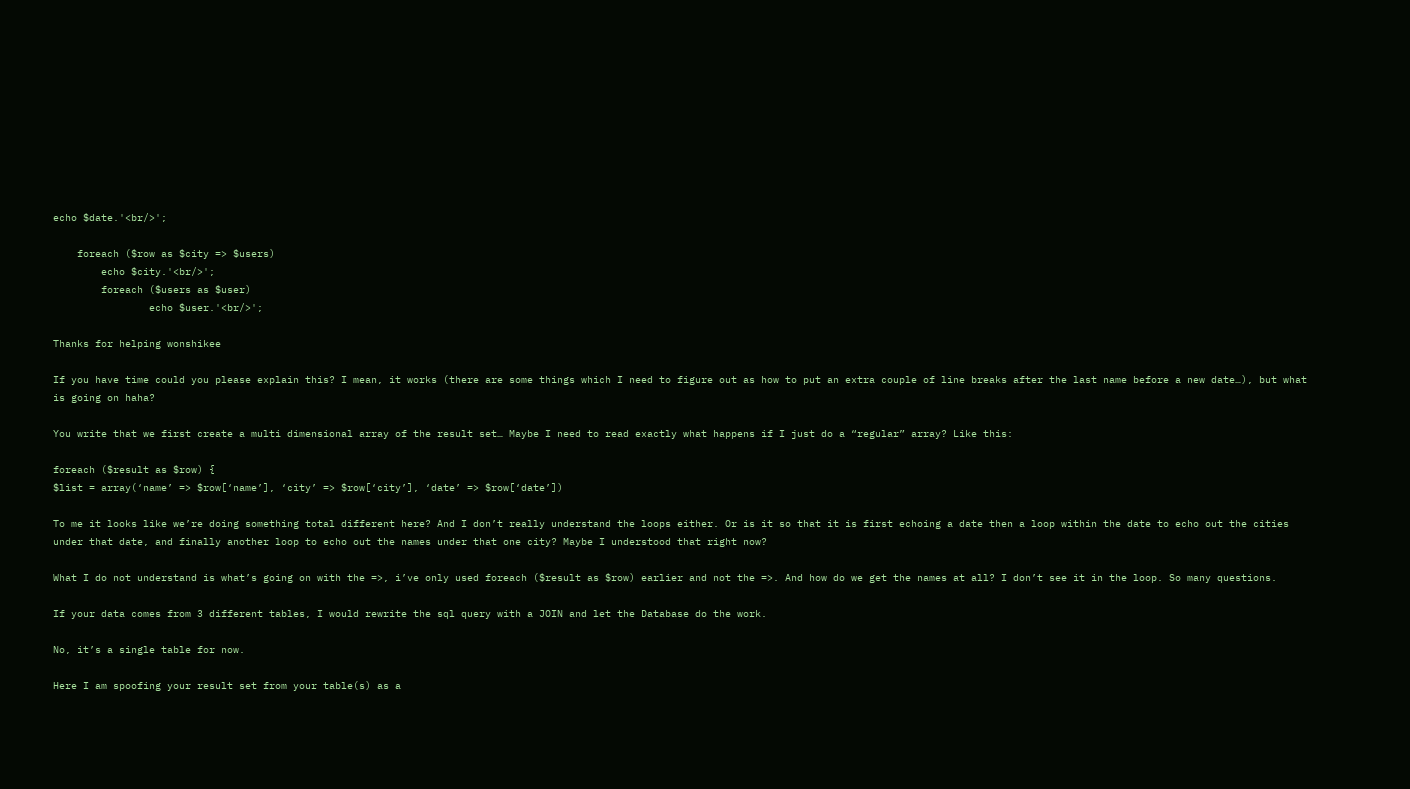echo $date.'<br/>';

    foreach ($row as $city => $users)
        echo $city.'<br/>';
        foreach ($users as $user)
                echo $user.'<br/>';

Thanks for helping wonshikee

If you have time could you please explain this? I mean, it works (there are some things which I need to figure out as how to put an extra couple of line breaks after the last name before a new date…), but what is going on haha?

You write that we first create a multi dimensional array of the result set… Maybe I need to read exactly what happens if I just do a “regular” array? Like this:

foreach ($result as $row) {
$list = array(‘name’ => $row[‘name’], ‘city’ => $row[‘city’], ‘date’ => $row[‘date’])

To me it looks like we’re doing something total different here? And I don’t really understand the loops either. Or is it so that it is first echoing a date then a loop within the date to echo out the cities under that date, and finally another loop to echo out the names under that one city? Maybe I understood that right now?

What I do not understand is what’s going on with the =>, i’ve only used foreach ($result as $row) earlier and not the =>. And how do we get the names at all? I don’t see it in the loop. So many questions.

If your data comes from 3 different tables, I would rewrite the sql query with a JOIN and let the Database do the work.

No, it’s a single table for now.

Here I am spoofing your result set from your table(s) as a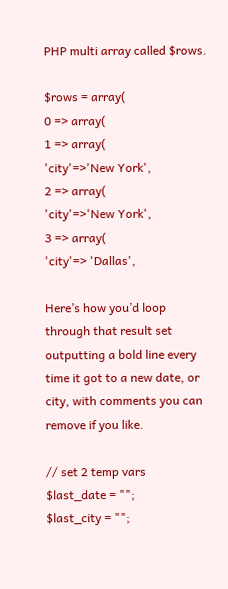PHP multi array called $rows.

$rows = array(
0 => array(
1 => array(
'city'=>'New York',
2 => array(
'city'=>'New York',
3 => array(
'city'=> 'Dallas',

Here’s how you’d loop through that result set outputting a bold line every time it got to a new date, or city, with comments you can remove if you like.

// set 2 temp vars
$last_date = "";
$last_city = "";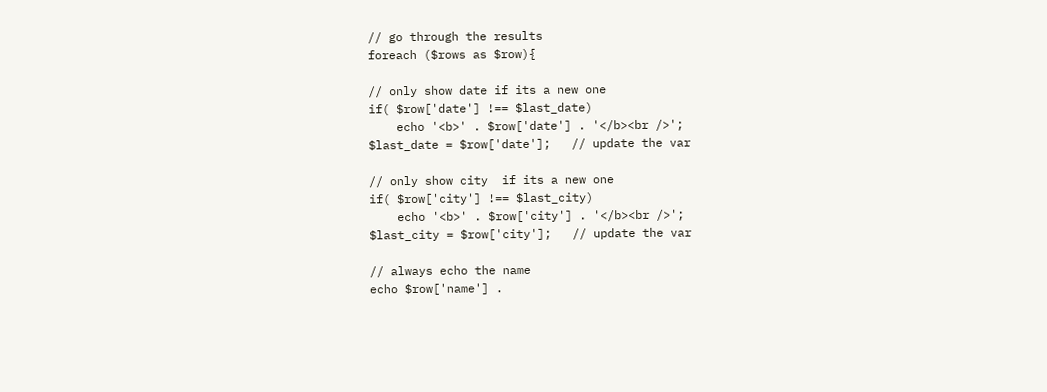// go through the results
foreach ($rows as $row){

// only show date if its a new one
if( $row['date'] !== $last_date)
    echo '<b>' . $row['date'] . '</b><br />';
$last_date = $row['date'];   // update the var

// only show city  if its a new one
if( $row['city'] !== $last_city)
    echo '<b>' . $row['city'] . '</b><br />';
$last_city = $row['city'];   // update the var

// always echo the name
echo $row['name'] .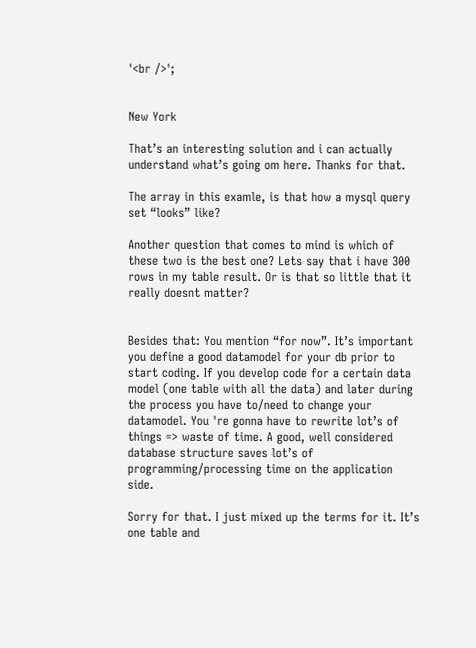'<br />';


New York

That’s an interesting solution and i can actually understand what’s going om here. Thanks for that.

The array in this examle, is that how a mysql query set “looks” like?

Another question that comes to mind is which of these two is the best one? Lets say that i have 300 rows in my table result. Or is that so little that it really doesnt matter?


Besides that: You mention “for now”. It’s important you define a good datamodel for your db prior to start coding. If you develop code for a certain data model (one table with all the data) and later during the process you have to/need to change your datamodel. You 're gonna have to rewrite lot’s of things => waste of time. A good, well considered database structure saves lot’s of programming/processing time on the application side.

Sorry for that. I just mixed up the terms for it. It’s one table and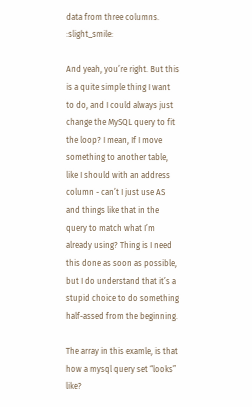data from three columns. :slight_smile:

And yeah, you’re right. But this is a quite simple thing I want to do, and I could always just change the MySQL query to fit the loop? I mean, If I move something to another table, like I should with an address column - can’t I just use AS and things like that in the query to match what I’m already using? Thing is I need this done as soon as possible, but I do understand that it’s a stupid choice to do something half-assed from the beginning.

The array in this examle, is that how a mysql query set “looks” like?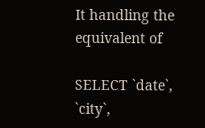It handling the equivalent of

SELECT `date`, `city`,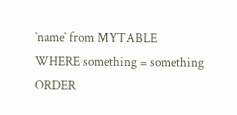`name` from MYTABLE
WHERE something = something
ORDER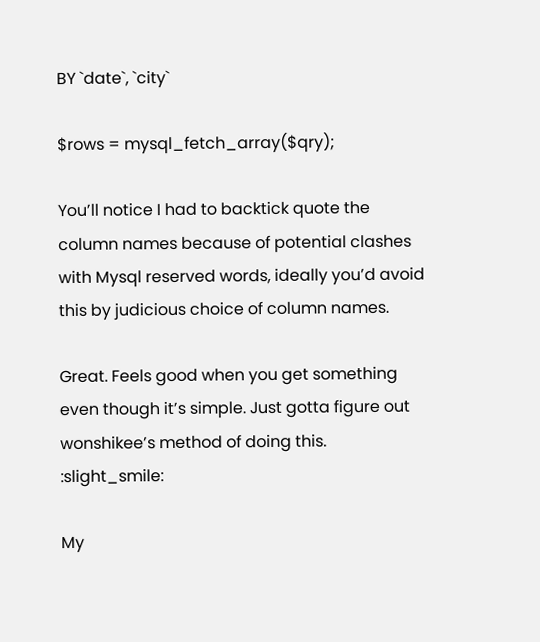BY `date`, `city`

$rows = mysql_fetch_array($qry);

You’ll notice I had to backtick quote the column names because of potential clashes with Mysql reserved words, ideally you’d avoid this by judicious choice of column names.

Great. Feels good when you get something even though it’s simple. Just gotta figure out wonshikee’s method of doing this. :slight_smile:

My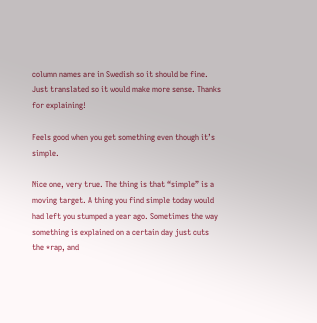column names are in Swedish so it should be fine. Just translated so it would make more sense. Thanks for explaining!

Feels good when you get something even though it’s simple.

Nice one, very true. The thing is that “simple” is a moving target. A thing you find simple today would had left you stumped a year ago. Sometimes the way something is explained on a certain day just cuts the *rap, and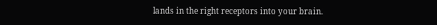lands in the right receptors into your brain.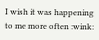I wish it was happening to me more often :wink: